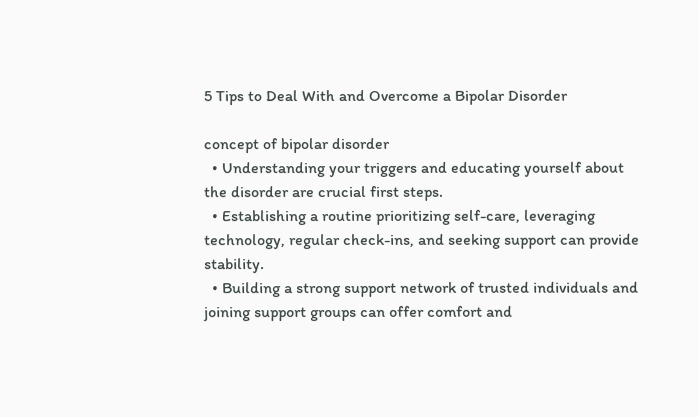5 Tips to Deal With and Overcome a Bipolar Disorder

concept of bipolar disorder
  • Understanding your triggers and educating yourself about the disorder are crucial first steps.
  • Establishing a routine prioritizing self-care, leveraging technology, regular check-ins, and seeking support can provide stability.
  • Building a strong support network of trusted individuals and joining support groups can offer comfort and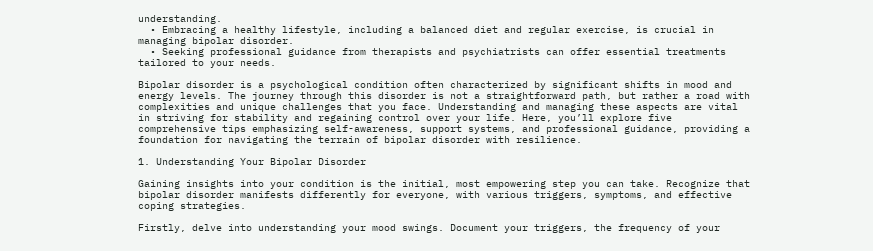understanding.
  • Embracing a healthy lifestyle, including a balanced diet and regular exercise, is crucial in managing bipolar disorder.
  • Seeking professional guidance from therapists and psychiatrists can offer essential treatments tailored to your needs.

Bipolar disorder is a psychological condition often characterized by significant shifts in mood and energy levels. The journey through this disorder is not a straightforward path, but rather a road with complexities and unique challenges that you face. Understanding and managing these aspects are vital in striving for stability and regaining control over your life. Here, you’ll explore five comprehensive tips emphasizing self-awareness, support systems, and professional guidance, providing a foundation for navigating the terrain of bipolar disorder with resilience.

1. Understanding Your Bipolar Disorder

Gaining insights into your condition is the initial, most empowering step you can take. Recognize that bipolar disorder manifests differently for everyone, with various triggers, symptoms, and effective coping strategies.

Firstly, delve into understanding your mood swings. Document your triggers, the frequency of your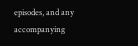episodes, and any accompanying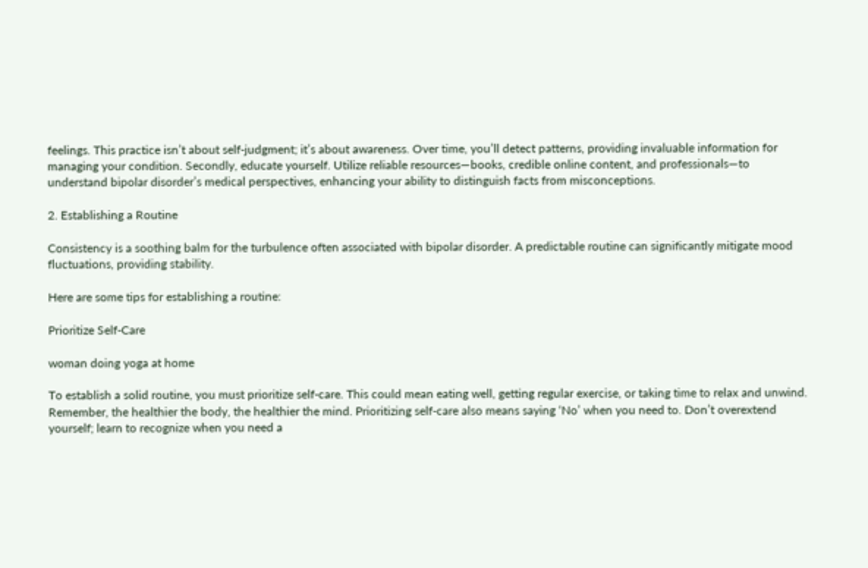feelings. This practice isn’t about self-judgment; it’s about awareness. Over time, you’ll detect patterns, providing invaluable information for managing your condition. Secondly, educate yourself. Utilize reliable resources—books, credible online content, and professionals—to understand bipolar disorder’s medical perspectives, enhancing your ability to distinguish facts from misconceptions.

2. Establishing a Routine

Consistency is a soothing balm for the turbulence often associated with bipolar disorder. A predictable routine can significantly mitigate mood fluctuations, providing stability.

Here are some tips for establishing a routine:

Prioritize Self-Care

woman doing yoga at home

To establish a solid routine, you must prioritize self-care. This could mean eating well, getting regular exercise, or taking time to relax and unwind. Remember, the healthier the body, the healthier the mind. Prioritizing self-care also means saying ‘No’ when you need to. Don’t overextend yourself; learn to recognize when you need a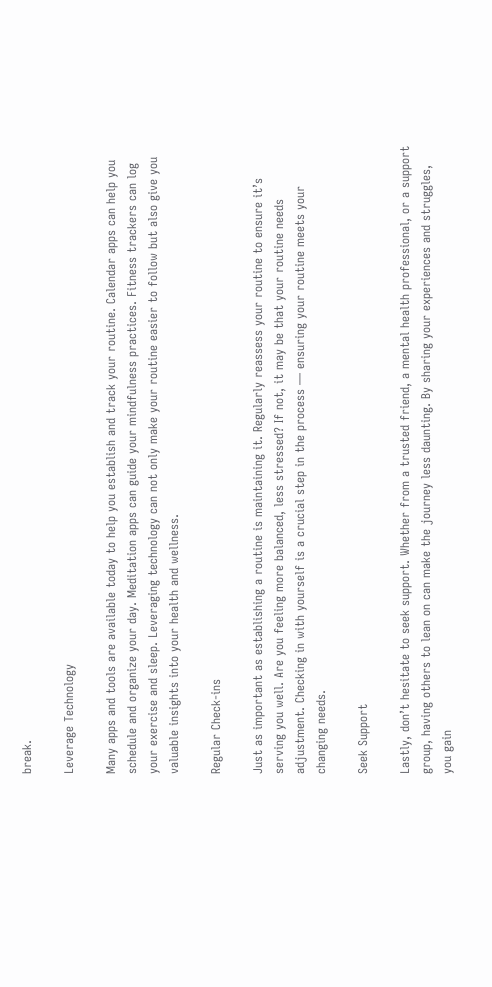break.

Leverage Technology

Many apps and tools are available today to help you establish and track your routine. Calendar apps can help you schedule and organize your day. Meditation apps can guide your mindfulness practices. Fitness trackers can log your exercise and sleep. Leveraging technology can not only make your routine easier to follow but also give you valuable insights into your health and wellness.

Regular Check-ins

Just as important as establishing a routine is maintaining it. Regularly reassess your routine to ensure it’s serving you well. Are you feeling more balanced, less stressed? If not, it may be that your routine needs adjustment. Checking in with yourself is a crucial step in the process — ensuring your routine meets your changing needs.

Seek Support

Lastly, don’t hesitate to seek support. Whether from a trusted friend, a mental health professional, or a support group, having others to lean on can make the journey less daunting. By sharing your experiences and struggles, you gain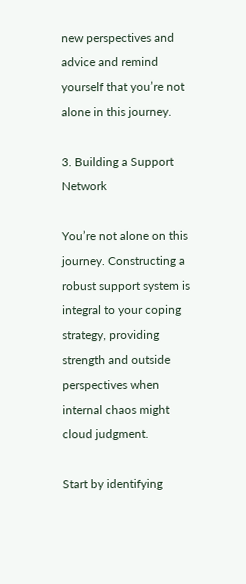new perspectives and advice and remind yourself that you’re not alone in this journey.

3. Building a Support Network

You’re not alone on this journey. Constructing a robust support system is integral to your coping strategy, providing strength and outside perspectives when internal chaos might cloud judgment.

Start by identifying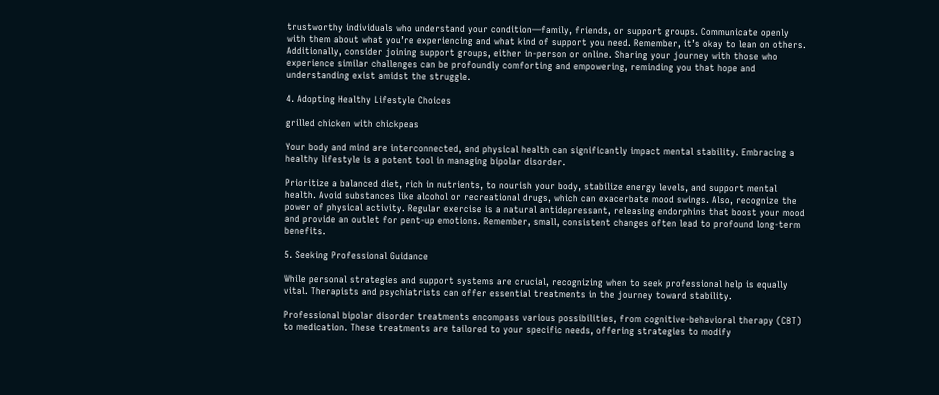trustworthy individuals who understand your condition—family, friends, or support groups. Communicate openly with them about what you’re experiencing and what kind of support you need. Remember, it’s okay to lean on others. Additionally, consider joining support groups, either in-person or online. Sharing your journey with those who experience similar challenges can be profoundly comforting and empowering, reminding you that hope and understanding exist amidst the struggle.

4. Adopting Healthy Lifestyle Choices

grilled chicken with chickpeas

Your body and mind are interconnected, and physical health can significantly impact mental stability. Embracing a healthy lifestyle is a potent tool in managing bipolar disorder.

Prioritize a balanced diet, rich in nutrients, to nourish your body, stabilize energy levels, and support mental health. Avoid substances like alcohol or recreational drugs, which can exacerbate mood swings. Also, recognize the power of physical activity. Regular exercise is a natural antidepressant, releasing endorphins that boost your mood and provide an outlet for pent-up emotions. Remember, small, consistent changes often lead to profound long-term benefits.

5. Seeking Professional Guidance

While personal strategies and support systems are crucial, recognizing when to seek professional help is equally vital. Therapists and psychiatrists can offer essential treatments in the journey toward stability.

Professional bipolar disorder treatments encompass various possibilities, from cognitive-behavioral therapy (CBT) to medication. These treatments are tailored to your specific needs, offering strategies to modify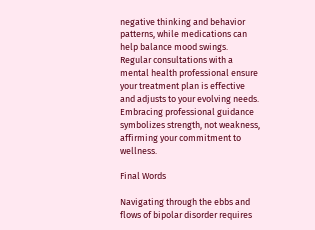negative thinking and behavior patterns, while medications can help balance mood swings. Regular consultations with a mental health professional ensure your treatment plan is effective and adjusts to your evolving needs. Embracing professional guidance symbolizes strength, not weakness, affirming your commitment to wellness.

Final Words

Navigating through the ebbs and flows of bipolar disorder requires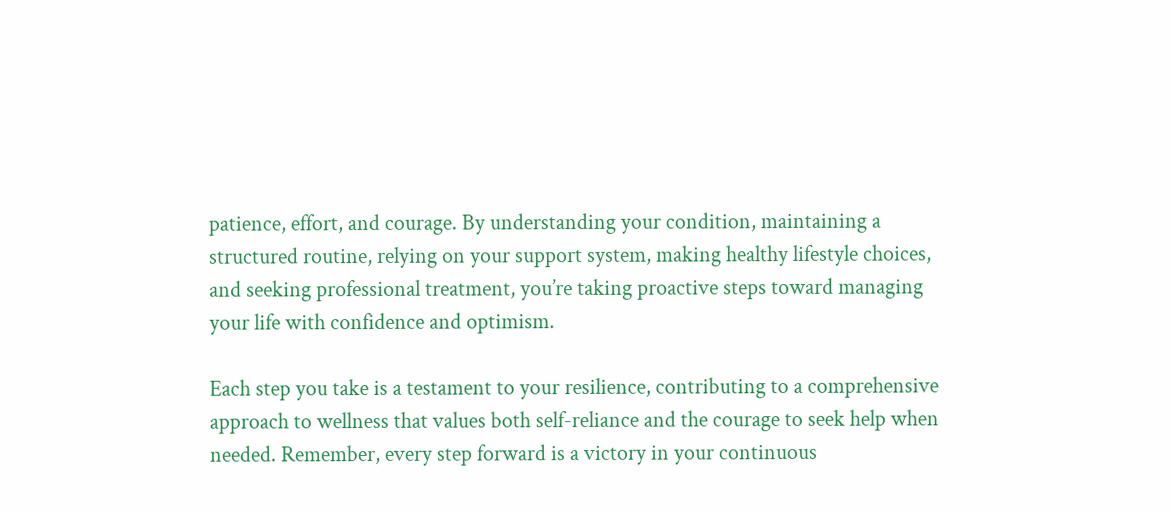patience, effort, and courage. By understanding your condition, maintaining a structured routine, relying on your support system, making healthy lifestyle choices, and seeking professional treatment, you’re taking proactive steps toward managing your life with confidence and optimism.

Each step you take is a testament to your resilience, contributing to a comprehensive approach to wellness that values both self-reliance and the courage to seek help when needed. Remember, every step forward is a victory in your continuous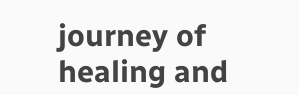journey of healing and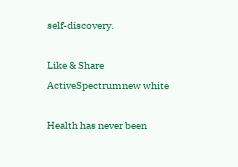self-discovery.

Like & Share
ActiveSpectrumnew white

Health has never been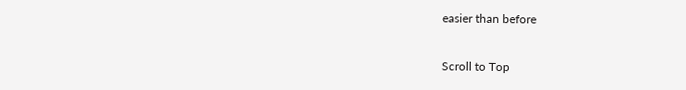easier than before

Scroll to Top